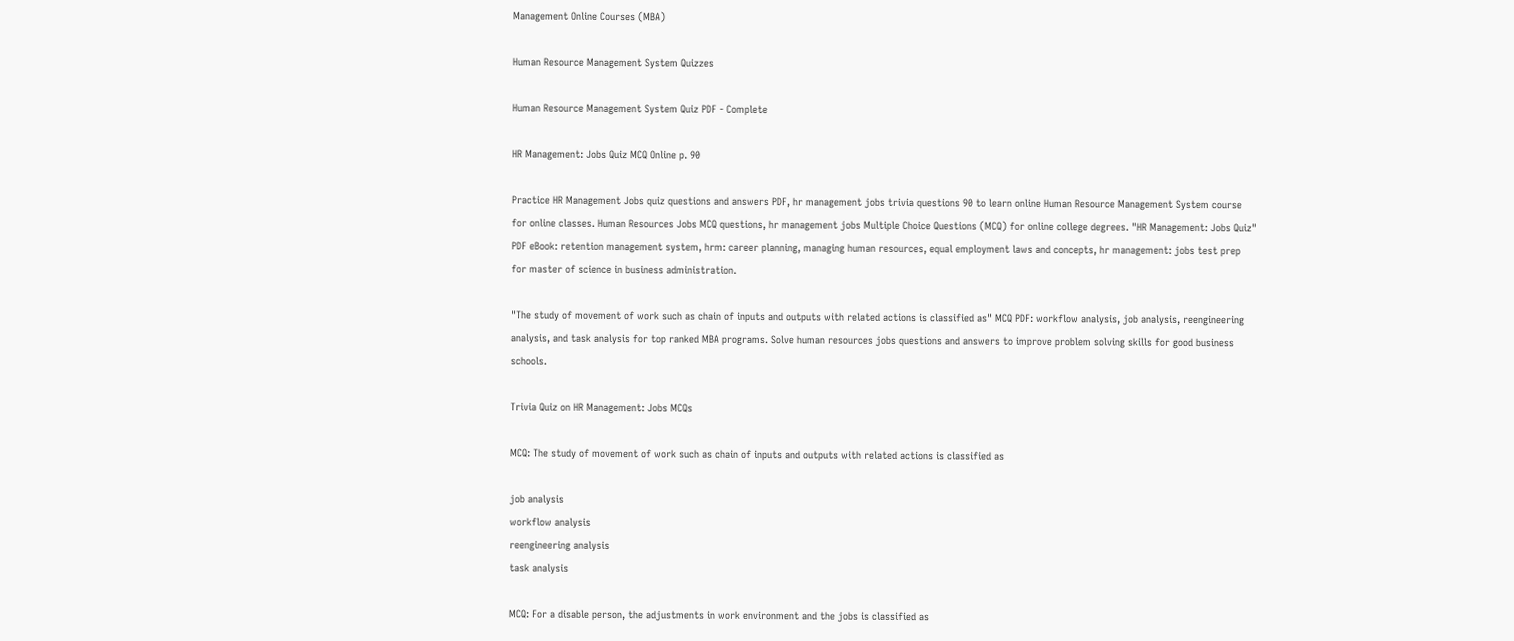Management Online Courses (MBA)

Human Resource Management System Quizzes

Human Resource Management System Quiz PDF - Complete

HR Management: Jobs Quiz MCQ Online p. 90

Practice HR Management Jobs quiz questions and answers PDF, hr management jobs trivia questions 90 to learn online Human Resource Management System course for online classes. Human Resources Jobs MCQ questions, hr management jobs Multiple Choice Questions (MCQ) for online college degrees. "HR Management: Jobs Quiz" PDF eBook: retention management system, hrm: career planning, managing human resources, equal employment laws and concepts, hr management: jobs test prep for master of science in business administration.

"The study of movement of work such as chain of inputs and outputs with related actions is classified as" MCQ PDF: workflow analysis, job analysis, reengineering analysis, and task analysis for top ranked MBA programs. Solve human resources jobs questions and answers to improve problem solving skills for good business schools.

Trivia Quiz on HR Management: Jobs MCQs

MCQ: The study of movement of work such as chain of inputs and outputs with related actions is classified as

job analysis
workflow analysis
reengineering analysis
task analysis

MCQ: For a disable person, the adjustments in work environment and the jobs is classified as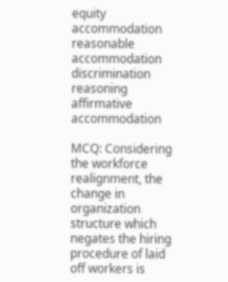equity accommodation
reasonable accommodation
discrimination reasoning
affirmative accommodation

MCQ: Considering the workforce realignment, the change in organization structure which negates the hiring procedure of laid off workers is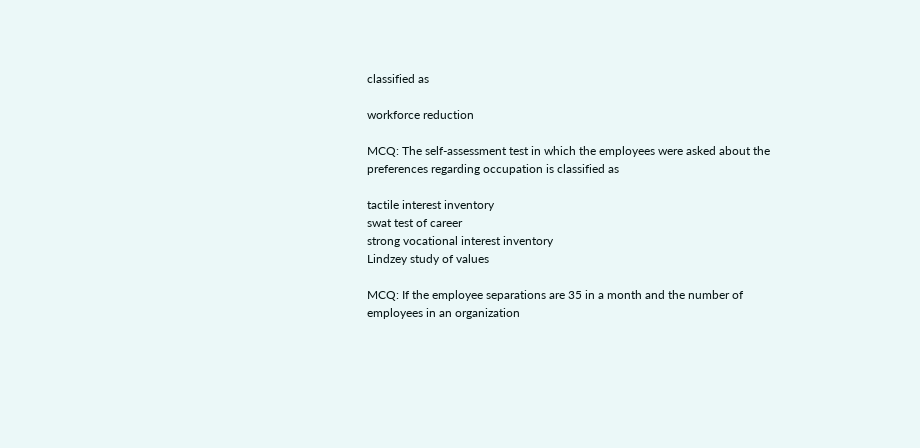classified as

workforce reduction

MCQ: The self-assessment test in which the employees were asked about the preferences regarding occupation is classified as

tactile interest inventory
swat test of career
strong vocational interest inventory
Lindzey study of values

MCQ: If the employee separations are 35 in a month and the number of employees in an organization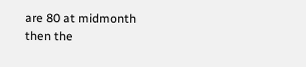are 80 at midmonth then the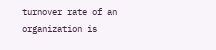turnover rate of an organization is